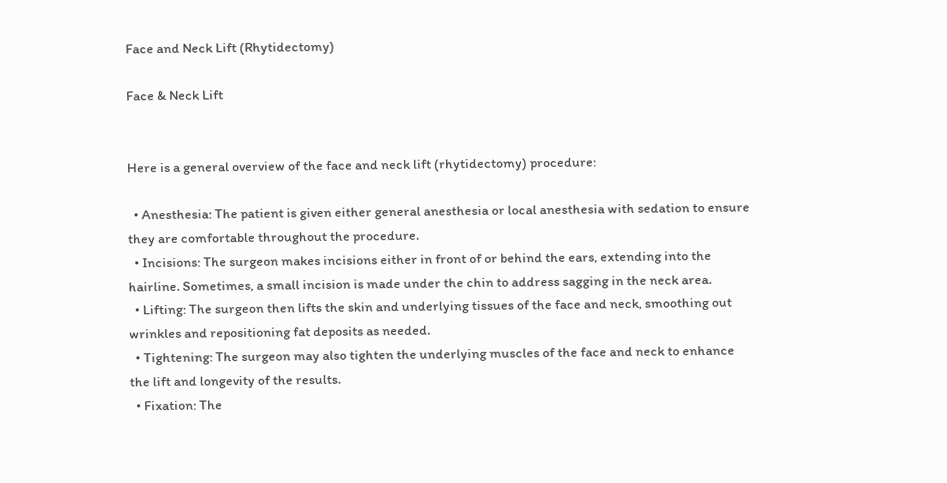Face and Neck Lift (Rhytidectomy)

Face & Neck Lift


Here is a general overview of the face and neck lift (rhytidectomy) procedure:

  • Anesthesia: The patient is given either general anesthesia or local anesthesia with sedation to ensure they are comfortable throughout the procedure.
  • Incisions: The surgeon makes incisions either in front of or behind the ears, extending into the hairline. Sometimes, a small incision is made under the chin to address sagging in the neck area.
  • Lifting: The surgeon then lifts the skin and underlying tissues of the face and neck, smoothing out wrinkles and repositioning fat deposits as needed.
  • Tightening: The surgeon may also tighten the underlying muscles of the face and neck to enhance the lift and longevity of the results.
  • Fixation: The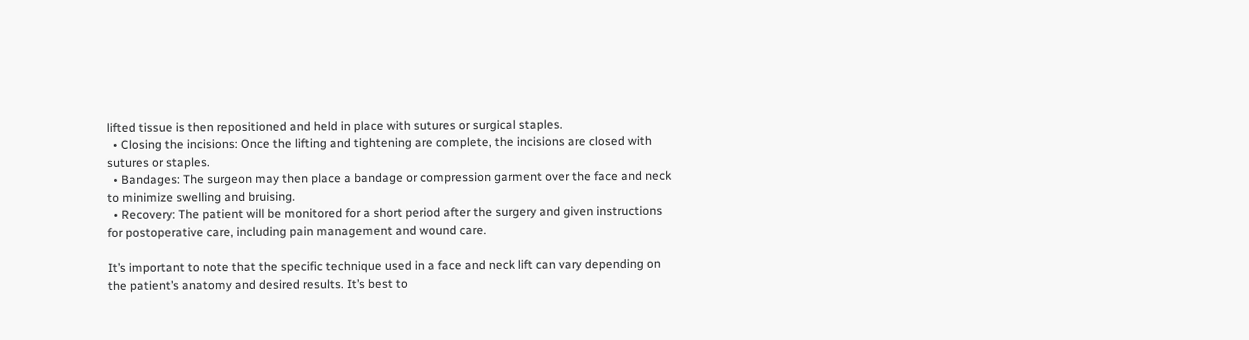lifted tissue is then repositioned and held in place with sutures or surgical staples.
  • Closing the incisions: Once the lifting and tightening are complete, the incisions are closed with sutures or staples.
  • Bandages: The surgeon may then place a bandage or compression garment over the face and neck to minimize swelling and bruising.
  • Recovery: The patient will be monitored for a short period after the surgery and given instructions for postoperative care, including pain management and wound care.

It’s important to note that the specific technique used in a face and neck lift can vary depending on the patient’s anatomy and desired results. It’s best to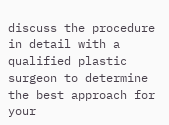discuss the procedure in detail with a qualified plastic surgeon to determine the best approach for your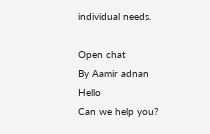individual needs.

Open chat
By Aamir adnan
Hello
Can we help you?